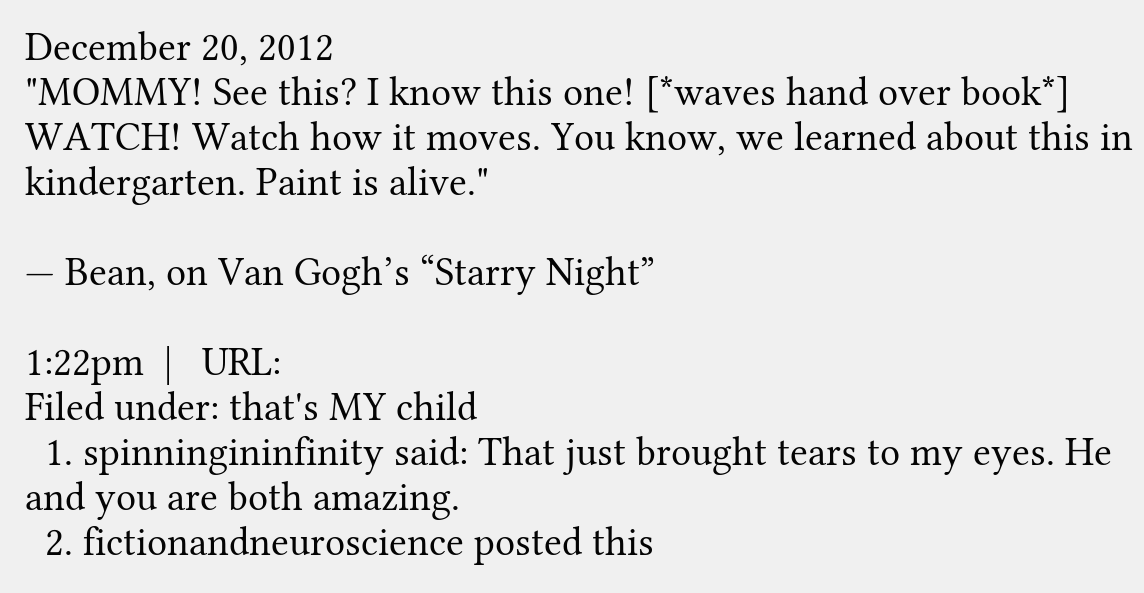December 20, 2012
"MOMMY! See this? I know this one! [*waves hand over book*] WATCH! Watch how it moves. You know, we learned about this in kindergarten. Paint is alive."

— Bean, on Van Gogh’s “Starry Night”

1:22pm  |   URL:
Filed under: that's MY child
  1. spinningininfinity said: That just brought tears to my eyes. He and you are both amazing.
  2. fictionandneuroscience posted this